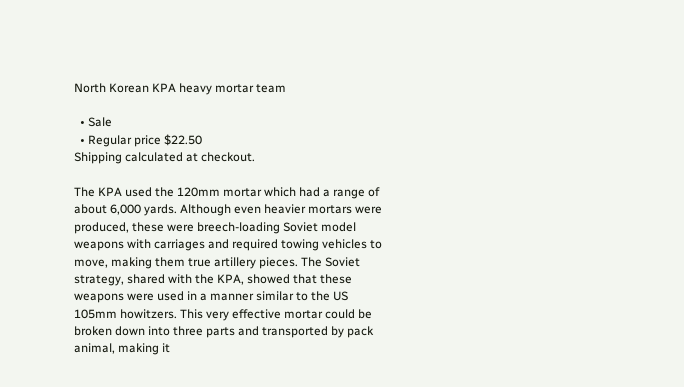North Korean KPA heavy mortar team

  • Sale
  • Regular price $22.50
Shipping calculated at checkout.

The KPA used the 120mm mortar which had a range of about 6,000 yards. Although even heavier mortars were produced, these were breech-loading Soviet model weapons with carriages and required towing vehicles to move, making them true artillery pieces. The Soviet strategy, shared with the KPA, showed that these weapons were used in a manner similar to the US 105mm howitzers. This very effective mortar could be broken down into three parts and transported by pack animal, making it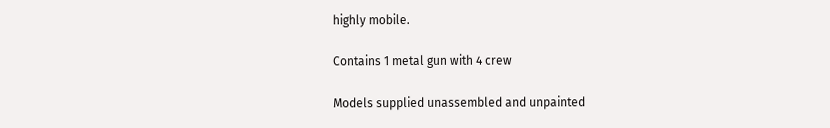highly mobile.

Contains 1 metal gun with 4 crew

Models supplied unassembled and unpainted